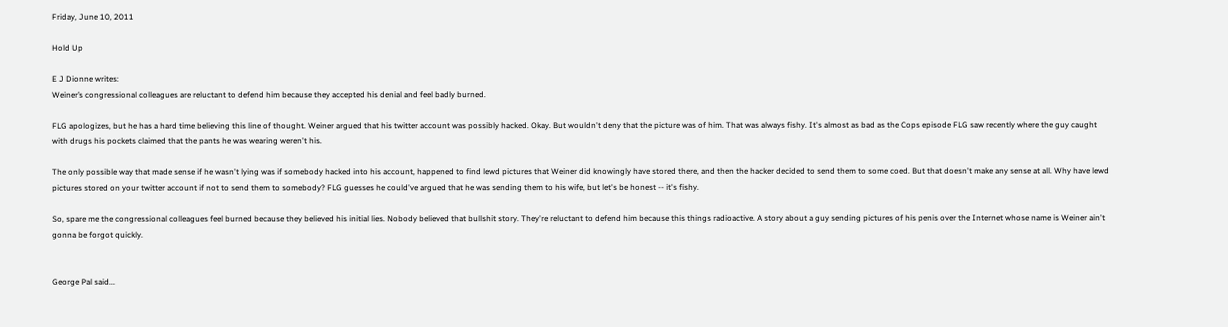Friday, June 10, 2011

Hold Up

E J Dionne writes:
Weiner’s congressional colleagues are reluctant to defend him because they accepted his denial and feel badly burned.

FLG apologizes, but he has a hard time believing this line of thought. Weiner argued that his twitter account was possibly hacked. Okay. But wouldn't deny that the picture was of him. That was always fishy. It's almost as bad as the Cops episode FLG saw recently where the guy caught with drugs his pockets claimed that the pants he was wearing weren't his.

The only possible way that made sense if he wasn't lying was if somebody hacked into his account, happened to find lewd pictures that Weiner did knowingly have stored there, and then the hacker decided to send them to some coed. But that doesn't make any sense at all. Why have lewd pictures stored on your twitter account if not to send them to somebody? FLG guesses he could've argued that he was sending them to his wife, but let's be honest -- it's fishy.

So, spare me the congressional colleagues feel burned because they believed his initial lies. Nobody believed that bullshit story. They're reluctant to defend him because this things radioactive. A story about a guy sending pictures of his penis over the Internet whose name is Weiner ain't gonna be forgot quickly.


George Pal said...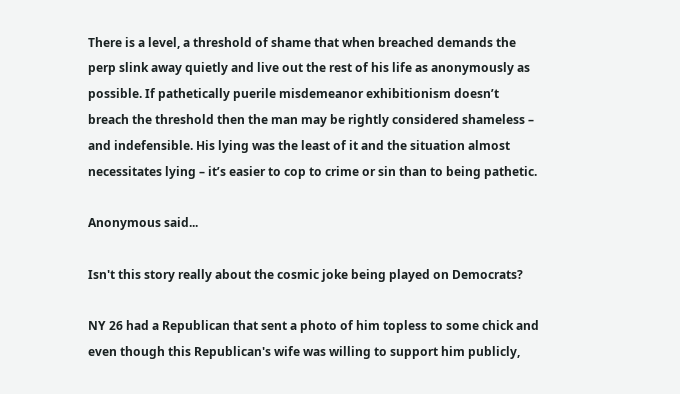There is a level, a threshold of shame that when breached demands the perp slink away quietly and live out the rest of his life as anonymously as possible. If pathetically puerile misdemeanor exhibitionism doesn’t breach the threshold then the man may be rightly considered shameless – and indefensible. His lying was the least of it and the situation almost necessitates lying – it’s easier to cop to crime or sin than to being pathetic.

Anonymous said...

Isn't this story really about the cosmic joke being played on Democrats?

NY 26 had a Republican that sent a photo of him topless to some chick and even though this Republican's wife was willing to support him publicly,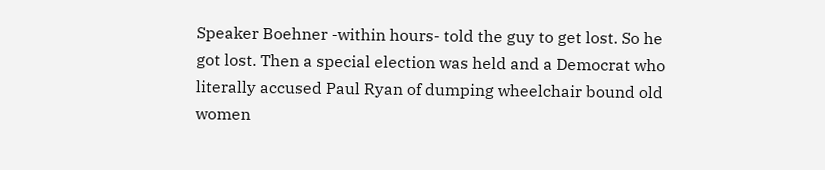Speaker Boehner -within hours- told the guy to get lost. So he got lost. Then a special election was held and a Democrat who literally accused Paul Ryan of dumping wheelchair bound old women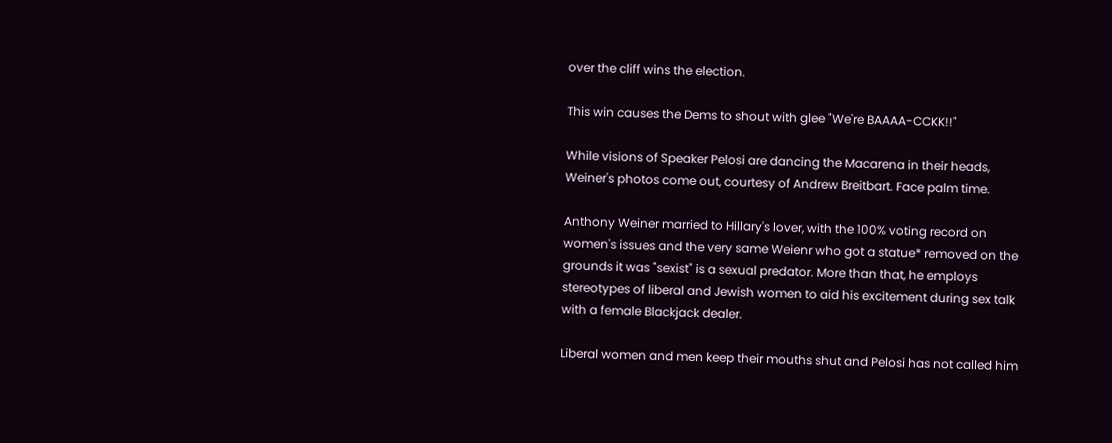over the cliff wins the election.

This win causes the Dems to shout with glee "We're BAAAA-CCKK!!"

While visions of Speaker Pelosi are dancing the Macarena in their heads, Weiner's photos come out, courtesy of Andrew Breitbart. Face palm time.

Anthony Weiner married to Hillary's lover, with the 100% voting record on women's issues and the very same Weienr who got a statue* removed on the grounds it was "sexist" is a sexual predator. More than that, he employs stereotypes of liberal and Jewish women to aid his excitement during sex talk with a female Blackjack dealer.

Liberal women and men keep their mouths shut and Pelosi has not called him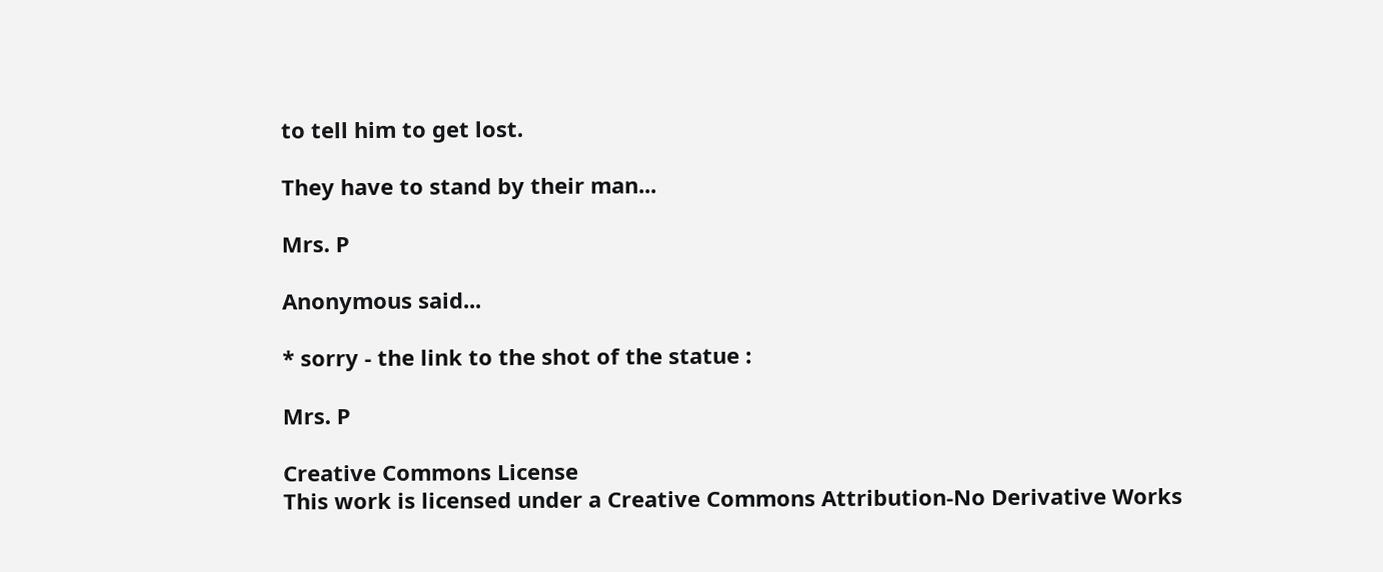to tell him to get lost.

They have to stand by their man...

Mrs. P

Anonymous said...

* sorry - the link to the shot of the statue :

Mrs. P

Creative Commons License
This work is licensed under a Creative Commons Attribution-No Derivative Works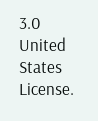3.0 United States License.